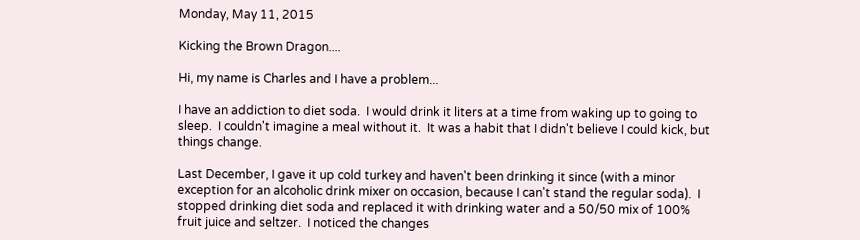Monday, May 11, 2015

Kicking the Brown Dragon....

Hi, my name is Charles and I have a problem...

I have an addiction to diet soda.  I would drink it liters at a time from waking up to going to sleep.  I couldn't imagine a meal without it.  It was a habit that I didn't believe I could kick, but things change.

Last December, I gave it up cold turkey and haven't been drinking it since (with a minor exception for an alcoholic drink mixer on occasion, because I can't stand the regular soda).  I stopped drinking diet soda and replaced it with drinking water and a 50/50 mix of 100% fruit juice and seltzer.  I noticed the changes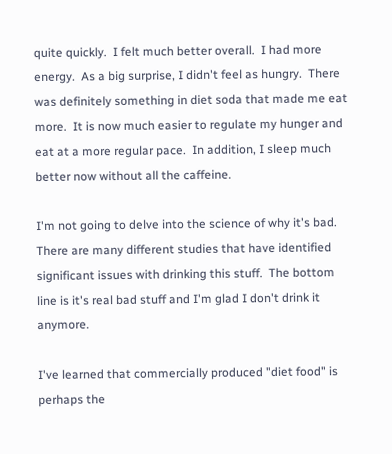quite quickly.  I felt much better overall.  I had more energy.  As a big surprise, I didn't feel as hungry.  There was definitely something in diet soda that made me eat more.  It is now much easier to regulate my hunger and eat at a more regular pace.  In addition, I sleep much better now without all the caffeine.

I'm not going to delve into the science of why it's bad.  There are many different studies that have identified significant issues with drinking this stuff.  The bottom line is it's real bad stuff and I'm glad I don't drink it anymore.

I've learned that commercially produced "diet food" is perhaps the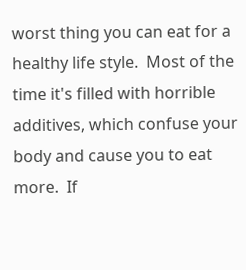worst thing you can eat for a healthy life style.  Most of the time it's filled with horrible additives, which confuse your body and cause you to eat more.  If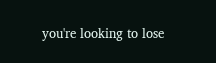you're looking to lose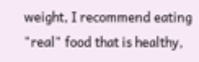weight, I recommend eating "real" food that is healthy,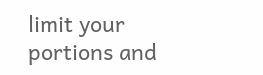limit your portions and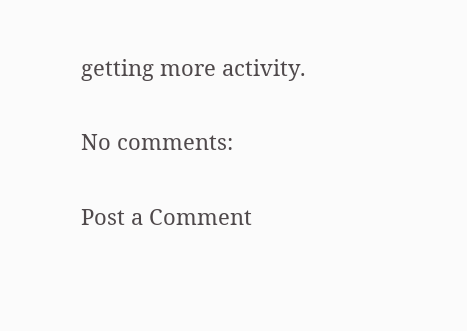getting more activity.

No comments:

Post a Comment